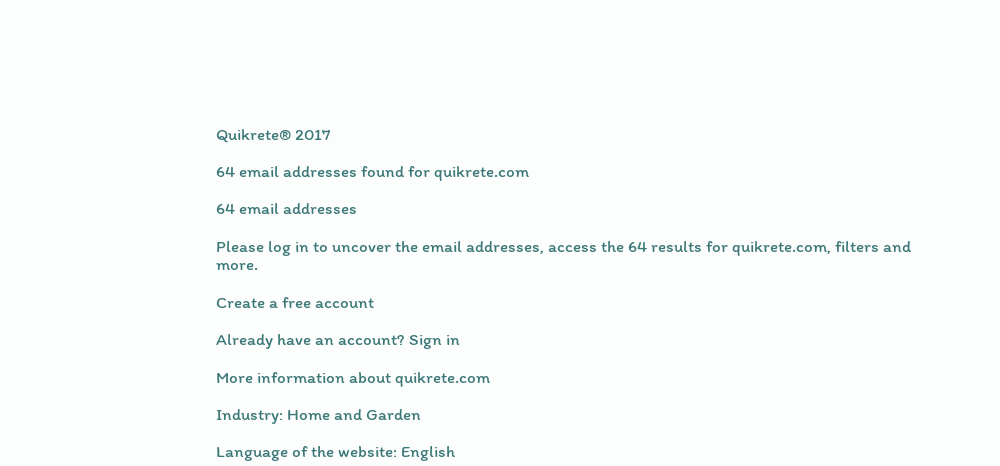Quikrete® 2017

64 email addresses found for quikrete.com

64 email addresses

Please log in to uncover the email addresses, access the 64 results for quikrete.com, filters and more.

Create a free account

Already have an account? Sign in

More information about quikrete.com

Industry: Home and Garden

Language of the website: English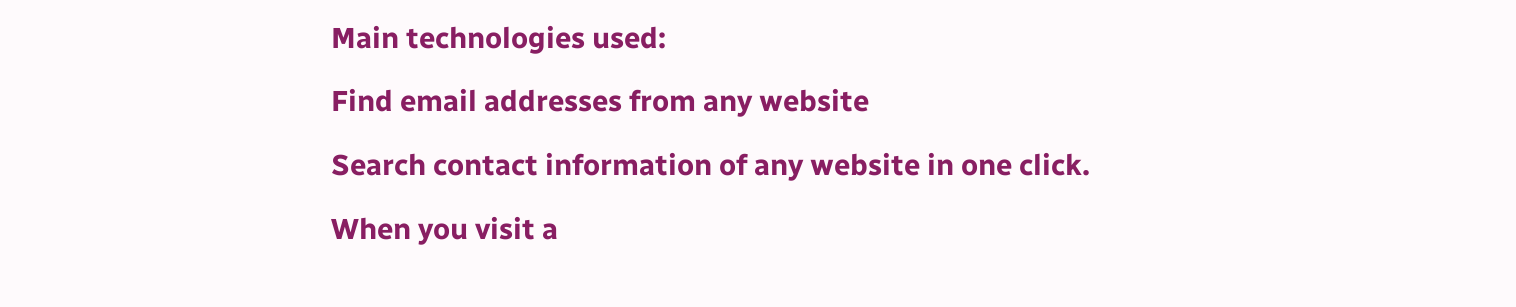Main technologies used:

Find email addresses from any website

Search contact information of any website in one click.

When you visit a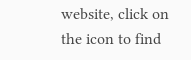website, click on the icon to find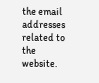the email addresses related to the website.